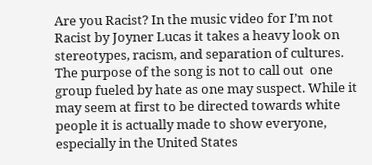Are you Racist? In the music video for I’m not Racist by Joyner Lucas it takes a heavy look on stereotypes, racism, and separation of cultures. The purpose of the song is not to call out  one group fueled by hate as one may suspect. While it may seem at first to be directed towards white people it is actually made to show everyone, especially in the United States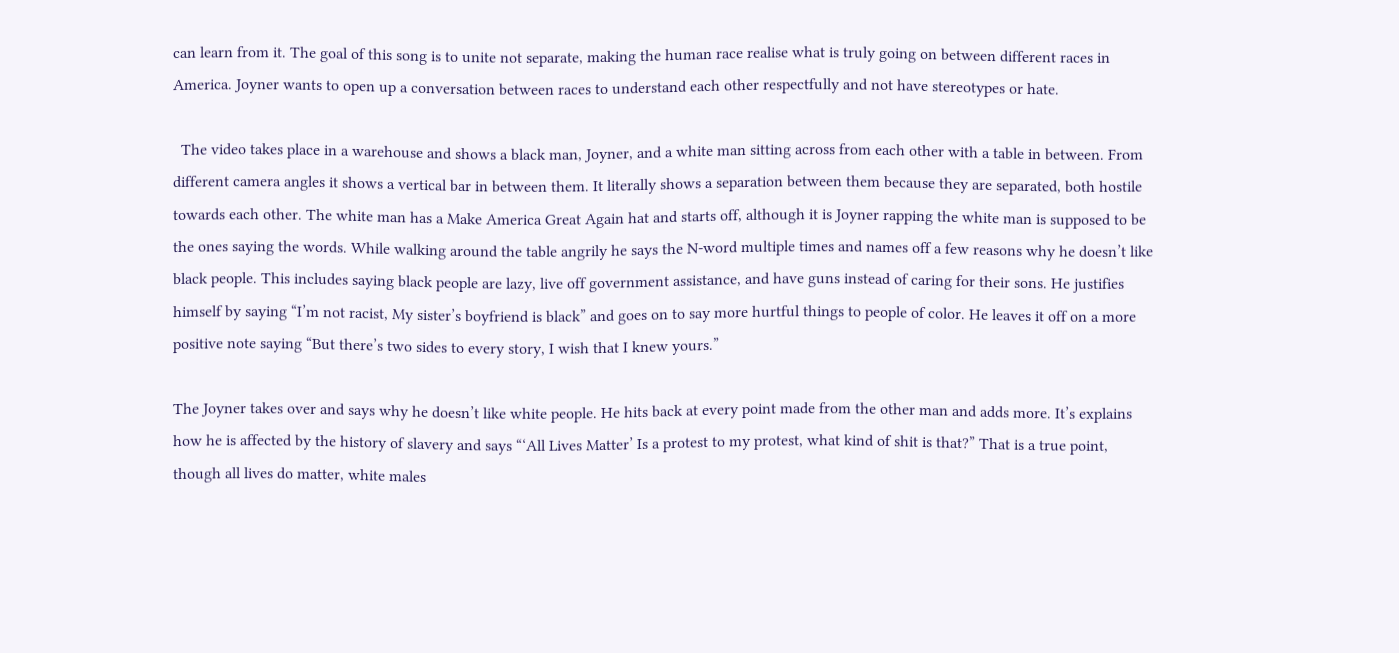can learn from it. The goal of this song is to unite not separate, making the human race realise what is truly going on between different races in America. Joyner wants to open up a conversation between races to understand each other respectfully and not have stereotypes or hate.

  The video takes place in a warehouse and shows a black man, Joyner, and a white man sitting across from each other with a table in between. From different camera angles it shows a vertical bar in between them. It literally shows a separation between them because they are separated, both hostile towards each other. The white man has a Make America Great Again hat and starts off, although it is Joyner rapping the white man is supposed to be the ones saying the words. While walking around the table angrily he says the N-word multiple times and names off a few reasons why he doesn’t like black people. This includes saying black people are lazy, live off government assistance, and have guns instead of caring for their sons. He justifies himself by saying “I’m not racist, My sister’s boyfriend is black” and goes on to say more hurtful things to people of color. He leaves it off on a more positive note saying “But there’s two sides to every story, I wish that I knew yours.”

The Joyner takes over and says why he doesn’t like white people. He hits back at every point made from the other man and adds more. It’s explains how he is affected by the history of slavery and says “‘All Lives Matter’ Is a protest to my protest, what kind of shit is that?” That is a true point, though all lives do matter, white males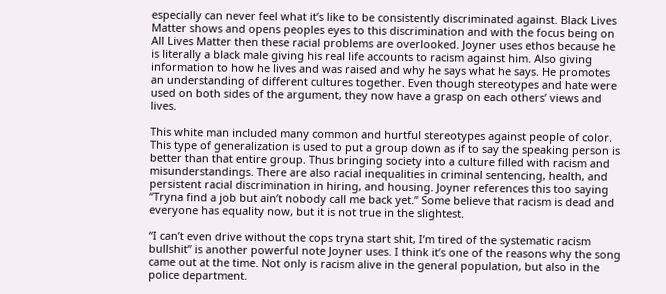especially can never feel what it’s like to be consistently discriminated against. Black Lives Matter shows and opens peoples eyes to this discrimination and with the focus being on All Lives Matter then these racial problems are overlooked. Joyner uses ethos because he is literally a black male giving his real life accounts to racism against him. Also giving information to how he lives and was raised and why he says what he says. He promotes an understanding of different cultures together. Even though stereotypes and hate were used on both sides of the argument, they now have a grasp on each others’ views and lives.

This white man included many common and hurtful stereotypes against people of color. This type of generalization is used to put a group down as if to say the speaking person is better than that entire group. Thus bringing society into a culture filled with racism and misunderstandings. There are also racial inequalities in criminal sentencing, health, and persistent racial discrimination in hiring, and housing. Joyner references this too saying “Tryna find a job but ain’t nobody call me back yet.” Some believe that racism is dead and everyone has equality now, but it is not true in the slightest.

“I can’t even drive without the cops tryna start shit, I’m tired of the systematic racism bullshit” is another powerful note Joyner uses. I think it’s one of the reasons why the song came out at the time. Not only is racism alive in the general population, but also in the police department.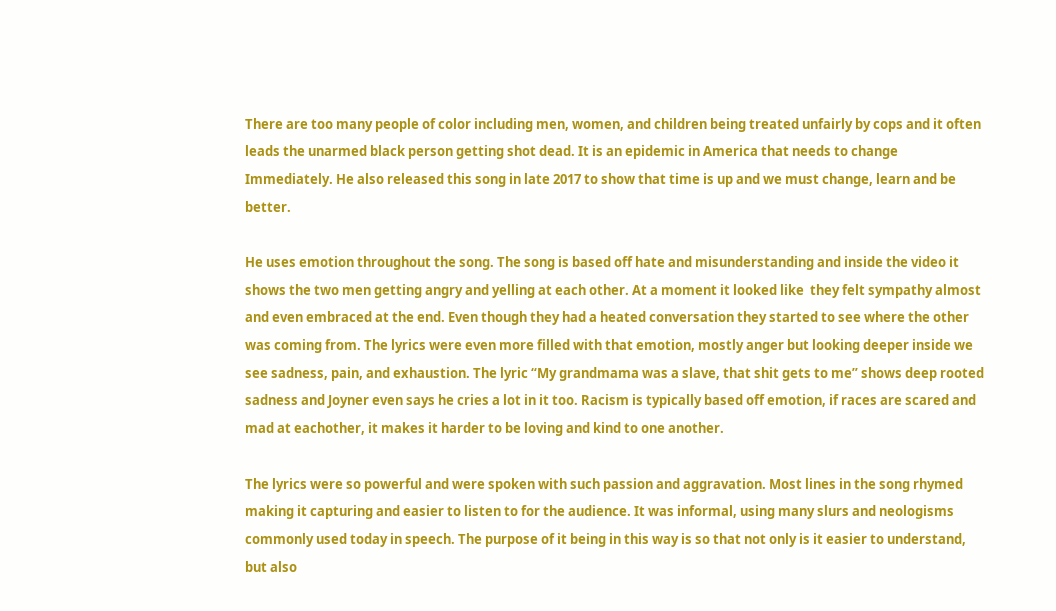There are too many people of color including men, women, and children being treated unfairly by cops and it often leads the unarmed black person getting shot dead. It is an epidemic in America that needs to change Immediately. He also released this song in late 2017 to show that time is up and we must change, learn and be better.

He uses emotion throughout the song. The song is based off hate and misunderstanding and inside the video it shows the two men getting angry and yelling at each other. At a moment it looked like  they felt sympathy almost and even embraced at the end. Even though they had a heated conversation they started to see where the other was coming from. The lyrics were even more filled with that emotion, mostly anger but looking deeper inside we see sadness, pain, and exhaustion. The lyric “My grandmama was a slave, that shit gets to me” shows deep rooted sadness and Joyner even says he cries a lot in it too. Racism is typically based off emotion, if races are scared and mad at eachother, it makes it harder to be loving and kind to one another.

The lyrics were so powerful and were spoken with such passion and aggravation. Most lines in the song rhymed making it capturing and easier to listen to for the audience. It was informal, using many slurs and neologisms commonly used today in speech. The purpose of it being in this way is so that not only is it easier to understand, but also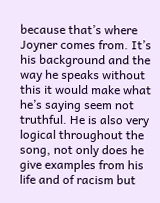because that’s where Joyner comes from. It’s his background and the way he speaks without this it would make what he’s saying seem not truthful. He is also very logical throughout the song, not only does he give examples from his life and of racism but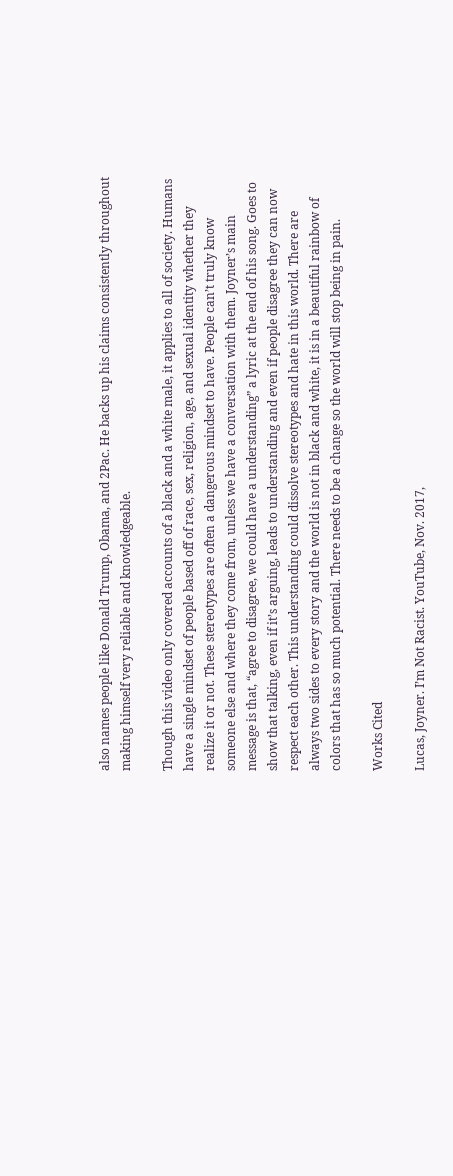also names people like Donald Trump, Obama, and 2Pac. He backs up his claims consistently throughout making himself very reliable and knowledgeable.

Though this video only covered accounts of a black and a white male, it applies to all of society. Humans have a single mindset of people based off of race, sex, religion, age, and sexual identity whether they realize it or not. These stereotypes are often a dangerous mindset to have. People can’t truly know someone else and where they come from, unless we have a conversation with them. Joyner’s main message is that, “agree to disagree, we could have a understanding” a lyric at the end of his song. Goes to show that talking, even if it’s arguing, leads to understanding and even if people disagree they can now respect each other. This understanding could dissolve stereotypes and hate in this world. There are always two sides to every story and the world is not in black and white, it is in a beautiful rainbow of colors that has so much potential. There needs to be a change so the world will stop being in pain.

Works Cited

Lucas, Joyner. I’m Not Racist. YouTube, Nov. 2017,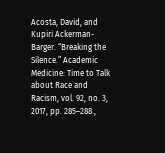Acosta, David, and Kupiri Ackerman-Barger. “Breaking the Silence.” Academic Medicine: Time to Talk about Race and Racism, vol. 92, no. 3, 2017, pp. 285–288.,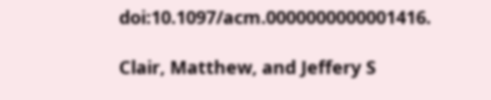doi:10.1097/acm.0000000000001416.

Clair, Matthew, and Jeffery S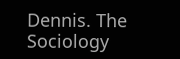Dennis. The Sociology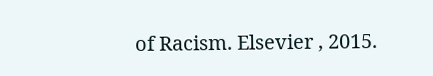of Racism. Elsevier , 2015.